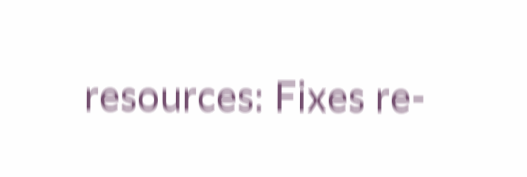resources: Fixes re-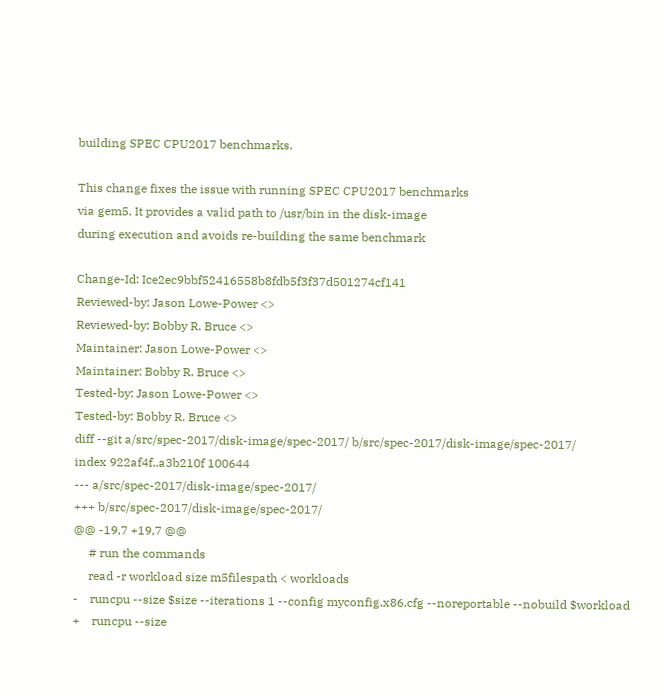building SPEC CPU2017 benchmarks.

This change fixes the issue with running SPEC CPU2017 benchmarks
via gem5. It provides a valid path to /usr/bin in the disk-image
during execution and avoids re-building the same benchmark

Change-Id: Ice2ec9bbf52416558b8fdb5f3f37d501274cf141
Reviewed-by: Jason Lowe-Power <>
Reviewed-by: Bobby R. Bruce <>
Maintainer: Jason Lowe-Power <>
Maintainer: Bobby R. Bruce <>
Tested-by: Jason Lowe-Power <>
Tested-by: Bobby R. Bruce <>
diff --git a/src/spec-2017/disk-image/spec-2017/ b/src/spec-2017/disk-image/spec-2017/
index 922af4f..a3b210f 100644
--- a/src/spec-2017/disk-image/spec-2017/
+++ b/src/spec-2017/disk-image/spec-2017/
@@ -19,7 +19,7 @@
     # run the commands
     read -r workload size m5filespath < workloads
-    runcpu --size $size --iterations 1 --config myconfig.x86.cfg --noreportable --nobuild $workload
+    runcpu --size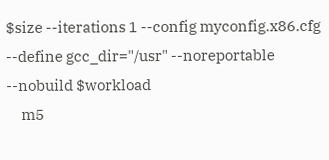$size --iterations 1 --config myconfig.x86.cfg --define gcc_dir="/usr" --noreportable --nobuild $workload
     m5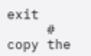exit
     # copy the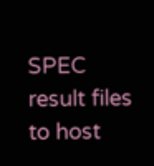SPEC result files to host